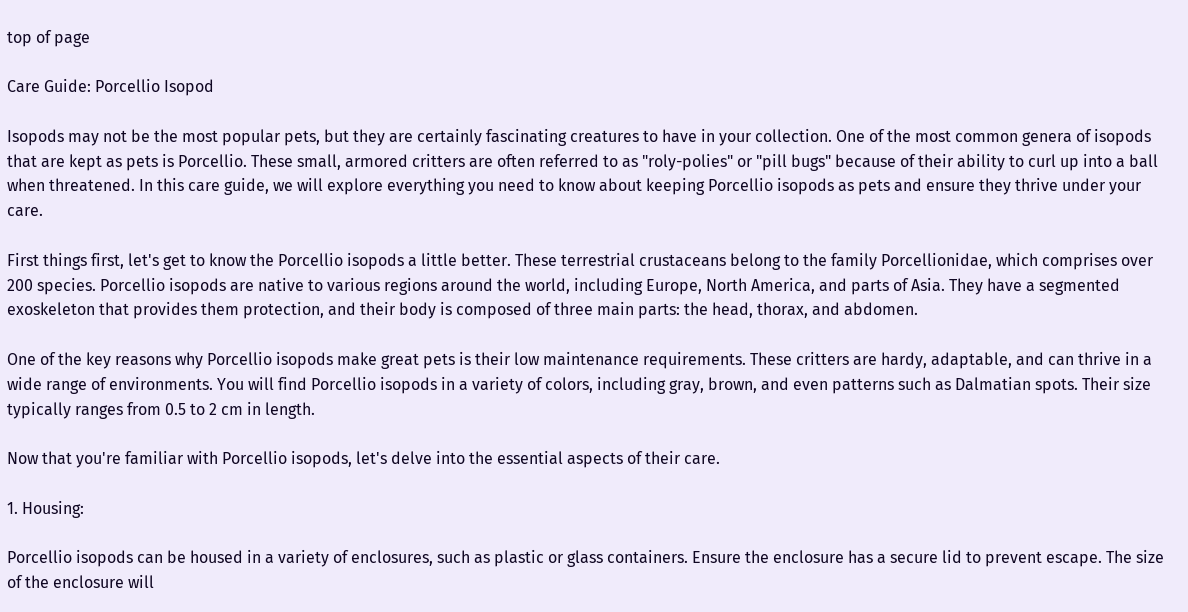top of page

Care Guide: Porcellio Isopod

Isopods may not be the most popular pets, but they are certainly fascinating creatures to have in your collection. One of the most common genera of isopods that are kept as pets is Porcellio. These small, armored critters are often referred to as "roly-polies" or "pill bugs" because of their ability to curl up into a ball when threatened. In this care guide, we will explore everything you need to know about keeping Porcellio isopods as pets and ensure they thrive under your care.

First things first, let's get to know the Porcellio isopods a little better. These terrestrial crustaceans belong to the family Porcellionidae, which comprises over 200 species. Porcellio isopods are native to various regions around the world, including Europe, North America, and parts of Asia. They have a segmented exoskeleton that provides them protection, and their body is composed of three main parts: the head, thorax, and abdomen.

One of the key reasons why Porcellio isopods make great pets is their low maintenance requirements. These critters are hardy, adaptable, and can thrive in a wide range of environments. You will find Porcellio isopods in a variety of colors, including gray, brown, and even patterns such as Dalmatian spots. Their size typically ranges from 0.5 to 2 cm in length.

Now that you're familiar with Porcellio isopods, let's delve into the essential aspects of their care.

1. Housing:

Porcellio isopods can be housed in a variety of enclosures, such as plastic or glass containers. Ensure the enclosure has a secure lid to prevent escape. The size of the enclosure will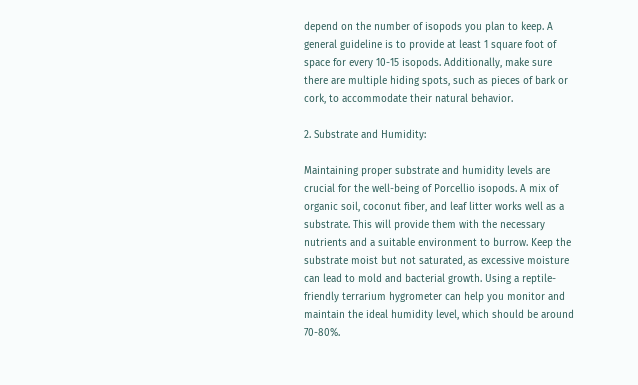depend on the number of isopods you plan to keep. A general guideline is to provide at least 1 square foot of space for every 10-15 isopods. Additionally, make sure there are multiple hiding spots, such as pieces of bark or cork, to accommodate their natural behavior.

2. Substrate and Humidity:

Maintaining proper substrate and humidity levels are crucial for the well-being of Porcellio isopods. A mix of organic soil, coconut fiber, and leaf litter works well as a substrate. This will provide them with the necessary nutrients and a suitable environment to burrow. Keep the substrate moist but not saturated, as excessive moisture can lead to mold and bacterial growth. Using a reptile-friendly terrarium hygrometer can help you monitor and maintain the ideal humidity level, which should be around 70-80%.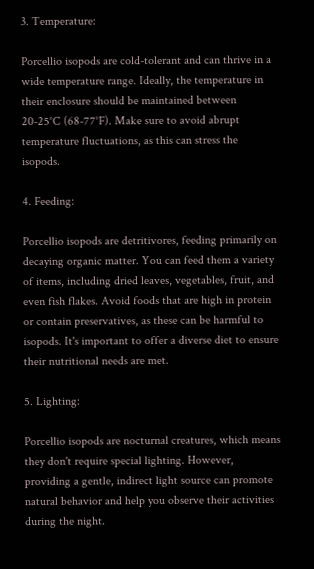3. Temperature:

Porcellio isopods are cold-tolerant and can thrive in a wide temperature range. Ideally, the temperature in their enclosure should be maintained between 20-25°C (68-77°F). Make sure to avoid abrupt temperature fluctuations, as this can stress the isopods.

4. Feeding:

Porcellio isopods are detritivores, feeding primarily on decaying organic matter. You can feed them a variety of items, including dried leaves, vegetables, fruit, and even fish flakes. Avoid foods that are high in protein or contain preservatives, as these can be harmful to isopods. It's important to offer a diverse diet to ensure their nutritional needs are met.

5. Lighting:

Porcellio isopods are nocturnal creatures, which means they don't require special lighting. However, providing a gentle, indirect light source can promote natural behavior and help you observe their activities during the night.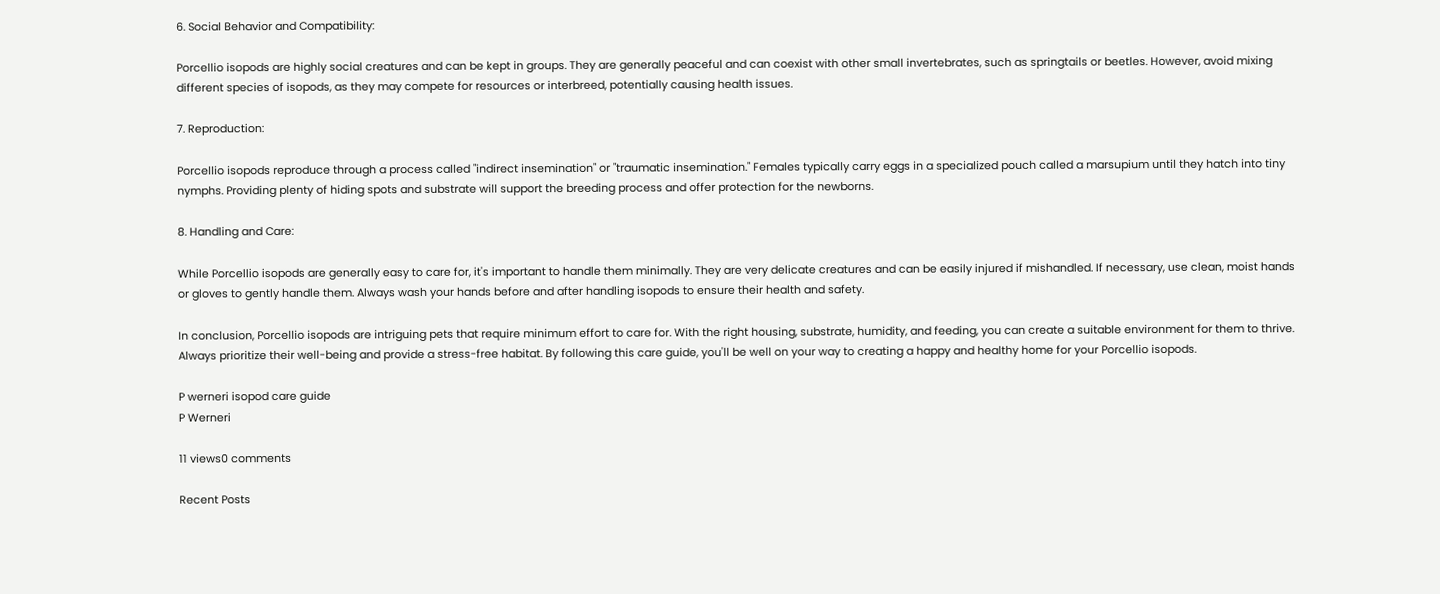6. Social Behavior and Compatibility:

Porcellio isopods are highly social creatures and can be kept in groups. They are generally peaceful and can coexist with other small invertebrates, such as springtails or beetles. However, avoid mixing different species of isopods, as they may compete for resources or interbreed, potentially causing health issues.

7. Reproduction:

Porcellio isopods reproduce through a process called "indirect insemination" or "traumatic insemination." Females typically carry eggs in a specialized pouch called a marsupium until they hatch into tiny nymphs. Providing plenty of hiding spots and substrate will support the breeding process and offer protection for the newborns.

8. Handling and Care:

While Porcellio isopods are generally easy to care for, it's important to handle them minimally. They are very delicate creatures and can be easily injured if mishandled. If necessary, use clean, moist hands or gloves to gently handle them. Always wash your hands before and after handling isopods to ensure their health and safety.

In conclusion, Porcellio isopods are intriguing pets that require minimum effort to care for. With the right housing, substrate, humidity, and feeding, you can create a suitable environment for them to thrive. Always prioritize their well-being and provide a stress-free habitat. By following this care guide, you'll be well on your way to creating a happy and healthy home for your Porcellio isopods.

P werneri isopod care guide
P Werneri

11 views0 comments

Recent Posts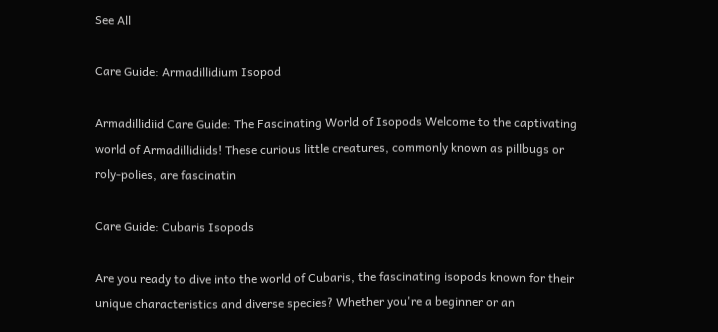See All

Care Guide: Armadillidium Isopod

Armadillidiid Care Guide: The Fascinating World of Isopods Welcome to the captivating world of Armadillidiids! These curious little creatures, commonly known as pillbugs or roly-polies, are fascinatin

Care Guide: Cubaris Isopods

Are you ready to dive into the world of Cubaris, the fascinating isopods known for their unique characteristics and diverse species? Whether you're a beginner or an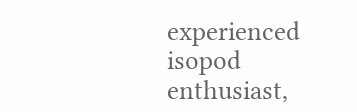experienced isopod enthusiast,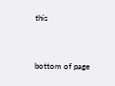this


bottom of page